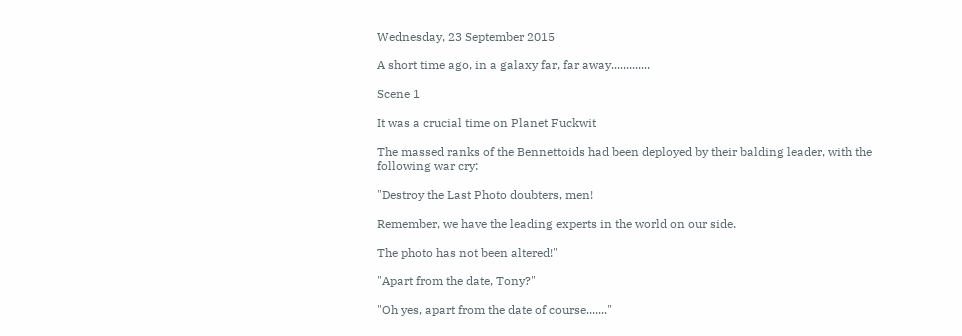Wednesday, 23 September 2015

A short time ago, in a galaxy far, far away.............

Scene 1

It was a crucial time on Planet Fuckwit

The massed ranks of the Bennettoids had been deployed by their balding leader, with the following war cry:

"Destroy the Last Photo doubters, men!

Remember, we have the leading experts in the world on our side.

The photo has not been altered!"

"Apart from the date, Tony?"

"Oh yes, apart from the date of course......."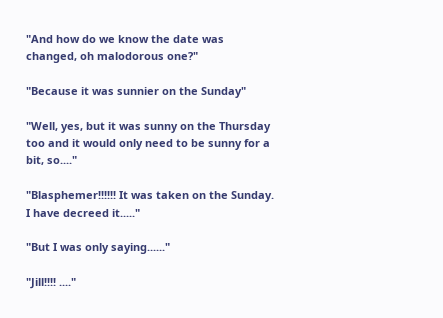"And how do we know the date was changed, oh malodorous one?"

"Because it was sunnier on the Sunday"

"Well, yes, but it was sunny on the Thursday too and it would only need to be sunny for a bit, so...."

"Blasphemer!!!!!! It was taken on the Sunday. I have decreed it....."

"But I was only saying......"

"Jill!!!! ...."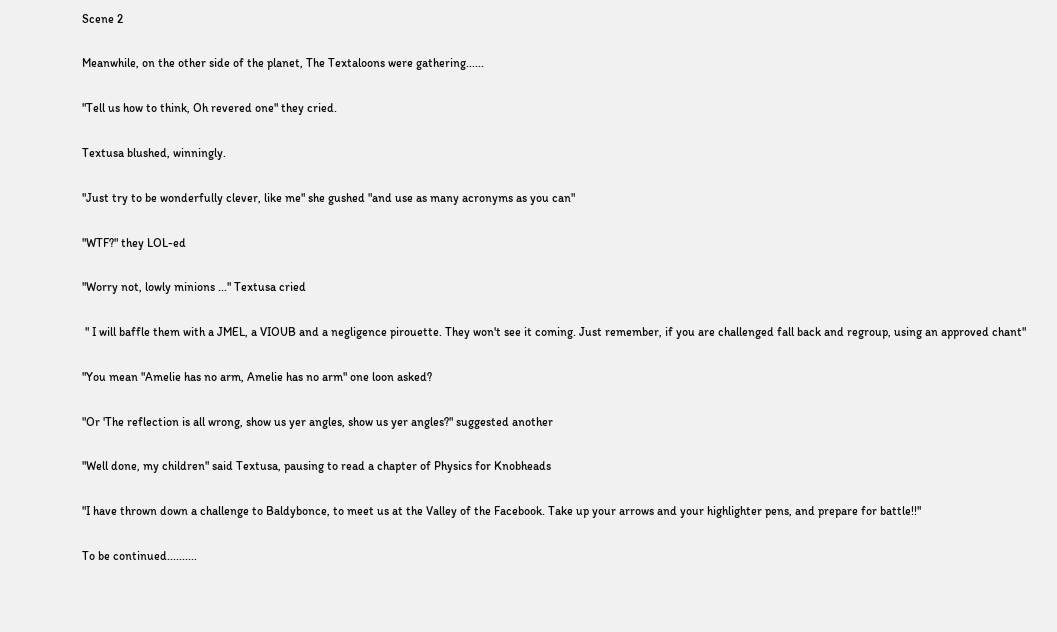Scene 2

Meanwhile, on the other side of the planet, The Textaloons were gathering......

"Tell us how to think, Oh revered one" they cried.

Textusa blushed, winningly.

"Just try to be wonderfully clever, like me" she gushed "and use as many acronyms as you can"

"WTF?" they LOL-ed

"Worry not, lowly minions ..." Textusa cried

 " I will baffle them with a JMEL, a VIOUB and a negligence pirouette. They won't see it coming. Just remember, if you are challenged fall back and regroup, using an approved chant"

"You mean "Amelie has no arm, Amelie has no arm" one loon asked?

"Or 'The reflection is all wrong, show us yer angles, show us yer angles?" suggested another

"Well done, my children" said Textusa, pausing to read a chapter of Physics for Knobheads

"I have thrown down a challenge to Baldybonce, to meet us at the Valley of the Facebook. Take up your arrows and your highlighter pens, and prepare for battle!!"

To be continued..........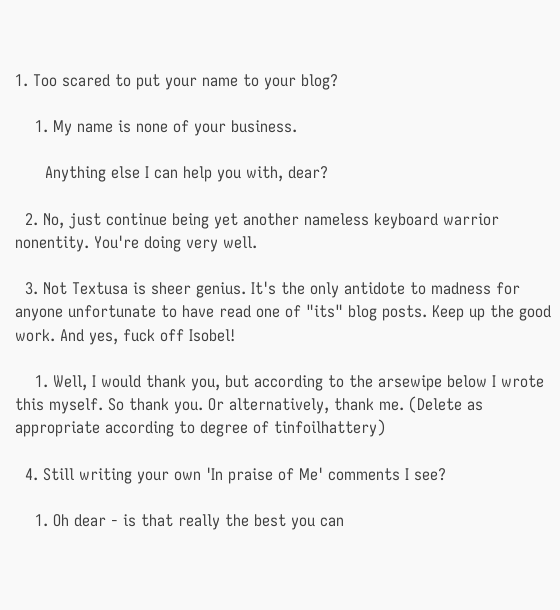1. Too scared to put your name to your blog?

    1. My name is none of your business.

      Anything else I can help you with, dear?

  2. No, just continue being yet another nameless keyboard warrior nonentity. You're doing very well.

  3. Not Textusa is sheer genius. It's the only antidote to madness for anyone unfortunate to have read one of "its" blog posts. Keep up the good work. And yes, fuck off Isobel!

    1. Well, I would thank you, but according to the arsewipe below I wrote this myself. So thank you. Or alternatively, thank me. (Delete as appropriate according to degree of tinfoilhattery)

  4. Still writing your own 'In praise of Me' comments I see?

    1. Oh dear - is that really the best you can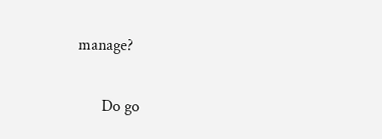manage?

      Do go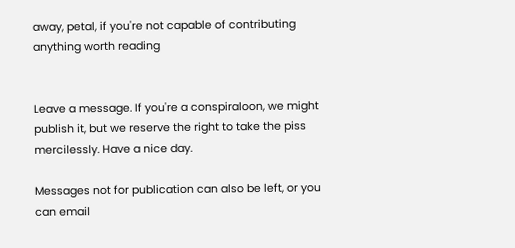away, petal, if you're not capable of contributing anything worth reading


Leave a message. If you're a conspiraloon, we might publish it, but we reserve the right to take the piss mercilessly. Have a nice day.

Messages not for publication can also be left, or you can email